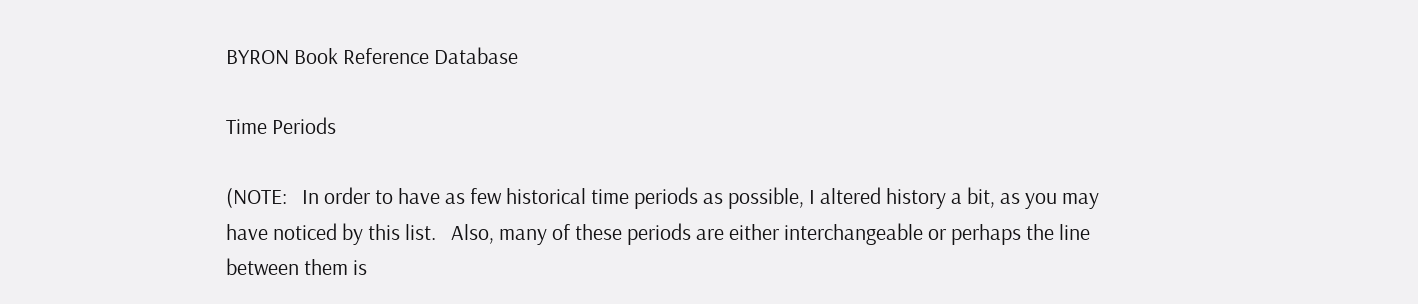BYRON Book Reference Database

Time Periods

(NOTE:   In order to have as few historical time periods as possible, I altered history a bit, as you may have noticed by this list.   Also, many of these periods are either interchangeable or perhaps the line between them is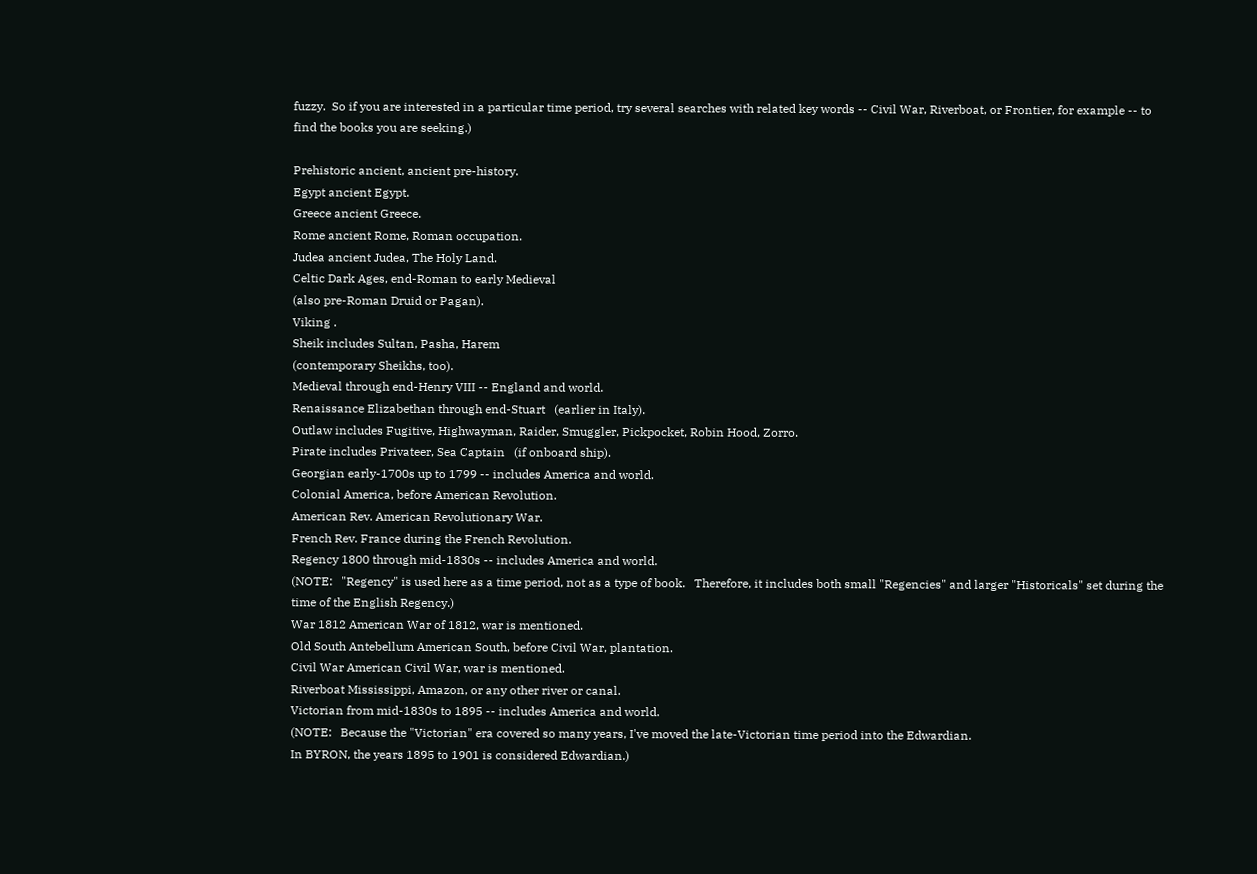fuzzy.  So if you are interested in a particular time period, try several searches with related key words -- Civil War, Riverboat, or Frontier, for example -- to find the books you are seeking.)

Prehistoric ancient, ancient pre-history.
Egypt ancient Egypt.
Greece ancient Greece.
Rome ancient Rome, Roman occupation.
Judea ancient Judea, The Holy Land.
Celtic Dark Ages, end-Roman to early Medieval
(also pre-Roman Druid or Pagan).
Viking .
Sheik includes Sultan, Pasha, Harem
(contemporary Sheikhs, too).
Medieval through end-Henry VIII -- England and world.
Renaissance Elizabethan through end-Stuart   (earlier in Italy).
Outlaw includes Fugitive, Highwayman, Raider, Smuggler, Pickpocket, Robin Hood, Zorro.
Pirate includes Privateer, Sea Captain   (if onboard ship).
Georgian early-1700s up to 1799 -- includes America and world.
Colonial America, before American Revolution.
American Rev. American Revolutionary War.
French Rev. France during the French Revolution.
Regency 1800 through mid-1830s -- includes America and world.
(NOTE:   "Regency" is used here as a time period, not as a type of book.   Therefore, it includes both small "Regencies" and larger "Historicals" set during the time of the English Regency.)
War 1812 American War of 1812, war is mentioned.
Old South Antebellum American South, before Civil War, plantation.
Civil War American Civil War, war is mentioned.
Riverboat Mississippi, Amazon, or any other river or canal.
Victorian from mid-1830s to 1895 -- includes America and world.
(NOTE:   Because the "Victorian" era covered so many years, I've moved the late-Victorian time period into the Edwardian.
In BYRON, the years 1895 to 1901 is considered Edwardian.)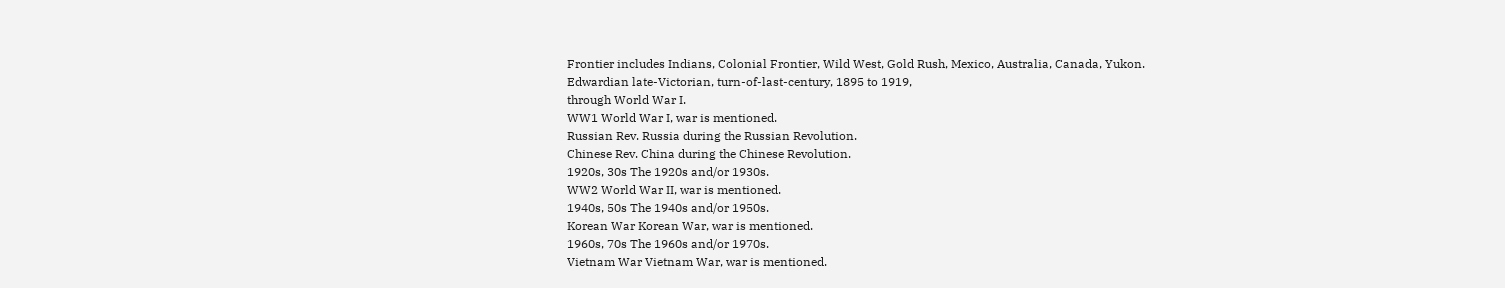Frontier includes Indians, Colonial Frontier, Wild West, Gold Rush, Mexico, Australia, Canada, Yukon.
Edwardian late-Victorian, turn-of-last-century, 1895 to 1919,
through World War I.
WW1 World War I, war is mentioned.
Russian Rev. Russia during the Russian Revolution.
Chinese Rev. China during the Chinese Revolution.
1920s, 30s The 1920s and/or 1930s.
WW2 World War II, war is mentioned.
1940s, 50s The 1940s and/or 1950s.
Korean War Korean War, war is mentioned.
1960s, 70s The 1960s and/or 1970s.
Vietnam War Vietnam War, war is mentioned.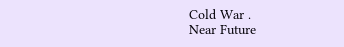Cold War .
Near Future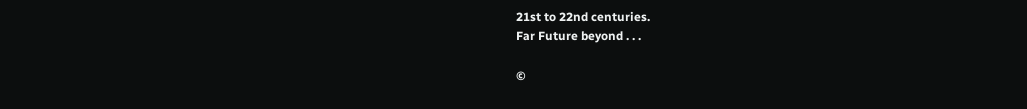21st to 22nd centuries.
Far Future beyond . . .

©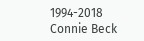1994-2018   Connie Beck